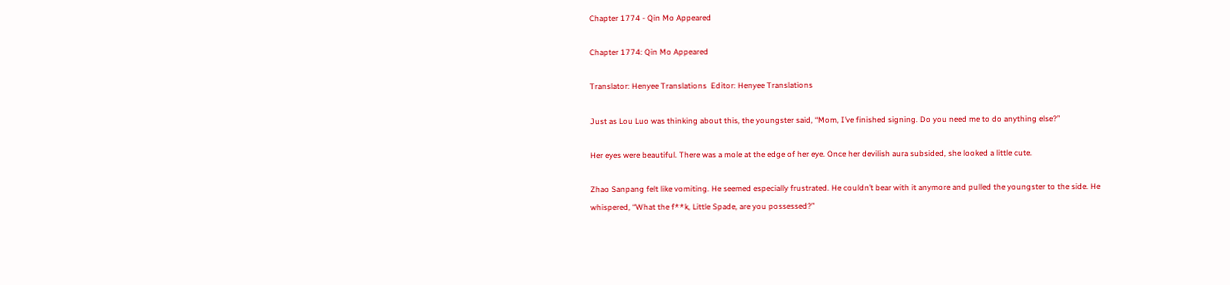Chapter 1774 - Qin Mo Appeared

Chapter 1774: Qin Mo Appeared

Translator: Henyee Translations  Editor: Henyee Translations

Just as Lou Luo was thinking about this, the youngster said, “Mom, I’ve finished signing. Do you need me to do anything else?”

Her eyes were beautiful. There was a mole at the edge of her eye. Once her devilish aura subsided, she looked a little cute.

Zhao Sanpang felt like vomiting. He seemed especially frustrated. He couldn’t bear with it anymore and pulled the youngster to the side. He whispered, “What the f**k, Little Spade, are you possessed?”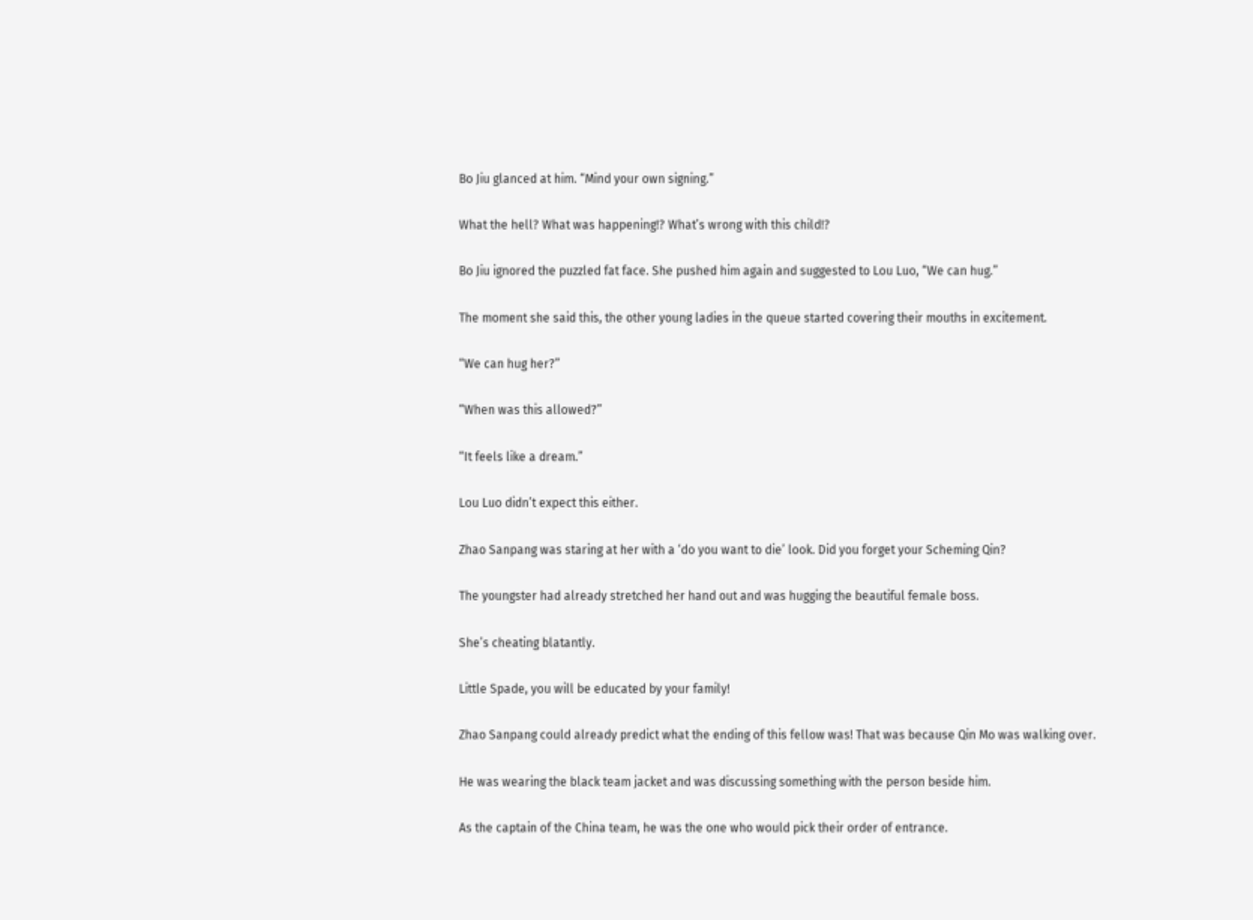Bo Jiu glanced at him. “Mind your own signing.”

What the hell? What was happening!? What’s wrong with this child!?

Bo Jiu ignored the puzzled fat face. She pushed him again and suggested to Lou Luo, “We can hug.”

The moment she said this, the other young ladies in the queue started covering their mouths in excitement.

“We can hug her?”

“When was this allowed?”

“It feels like a dream.”

Lou Luo didn’t expect this either.

Zhao Sanpang was staring at her with a ‘do you want to die’ look. Did you forget your Scheming Qin?

The youngster had already stretched her hand out and was hugging the beautiful female boss.

She’s cheating blatantly.

Little Spade, you will be educated by your family!

Zhao Sanpang could already predict what the ending of this fellow was! That was because Qin Mo was walking over.

He was wearing the black team jacket and was discussing something with the person beside him.

As the captain of the China team, he was the one who would pick their order of entrance.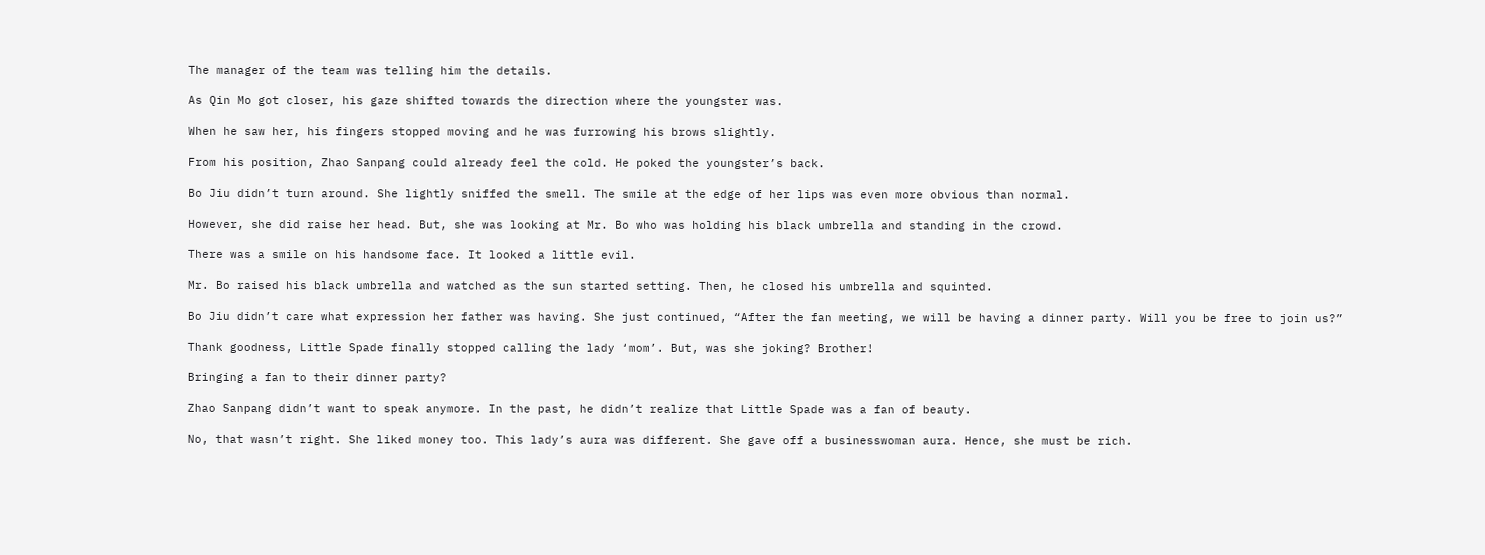The manager of the team was telling him the details.

As Qin Mo got closer, his gaze shifted towards the direction where the youngster was.

When he saw her, his fingers stopped moving and he was furrowing his brows slightly.

From his position, Zhao Sanpang could already feel the cold. He poked the youngster’s back.

Bo Jiu didn’t turn around. She lightly sniffed the smell. The smile at the edge of her lips was even more obvious than normal.

However, she did raise her head. But, she was looking at Mr. Bo who was holding his black umbrella and standing in the crowd.

There was a smile on his handsome face. It looked a little evil.

Mr. Bo raised his black umbrella and watched as the sun started setting. Then, he closed his umbrella and squinted.

Bo Jiu didn’t care what expression her father was having. She just continued, “After the fan meeting, we will be having a dinner party. Will you be free to join us?”

Thank goodness, Little Spade finally stopped calling the lady ‘mom’. But, was she joking? Brother!

Bringing a fan to their dinner party?

Zhao Sanpang didn’t want to speak anymore. In the past, he didn’t realize that Little Spade was a fan of beauty.

No, that wasn’t right. She liked money too. This lady’s aura was different. She gave off a businesswoman aura. Hence, she must be rich.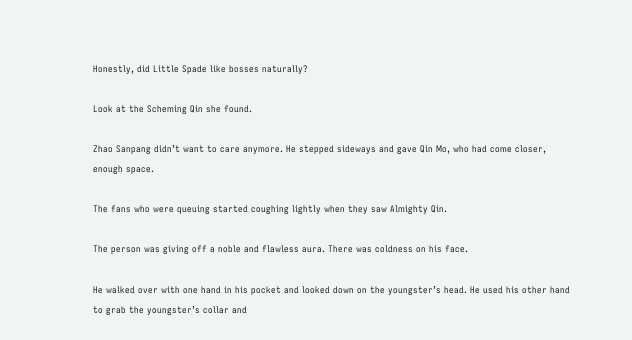Honestly, did Little Spade like bosses naturally?

Look at the Scheming Qin she found.

Zhao Sanpang didn’t want to care anymore. He stepped sideways and gave Qin Mo, who had come closer, enough space.

The fans who were queuing started coughing lightly when they saw Almighty Qin.

The person was giving off a noble and flawless aura. There was coldness on his face.

He walked over with one hand in his pocket and looked down on the youngster’s head. He used his other hand to grab the youngster’s collar and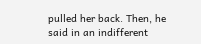pulled her back. Then, he said in an indifferent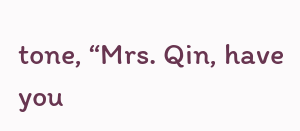tone, “Mrs. Qin, have you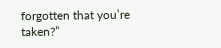forgotten that you’re taken?”